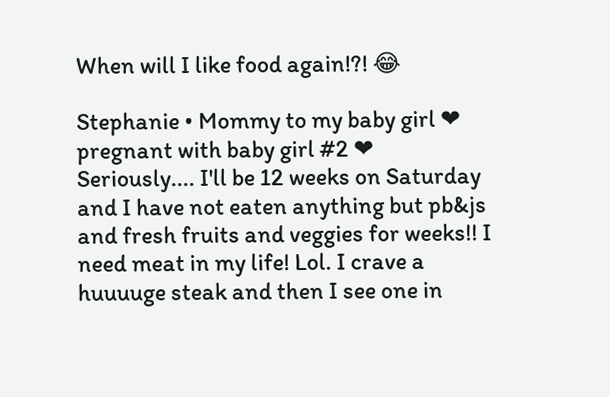When will I like food again!?! 😂

Stephanie • Mommy to my baby girl ❤ pregnant with baby girl #2 ❤
Seriously.... I'll be 12 weeks on Saturday and I have not eaten anything but pb&js and fresh fruits and veggies for weeks!! I need meat in my life! Lol. I crave a huuuuge steak and then I see one in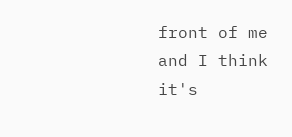front of me and I think it's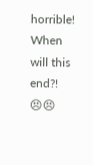horrible! When will this end?! 😣😣